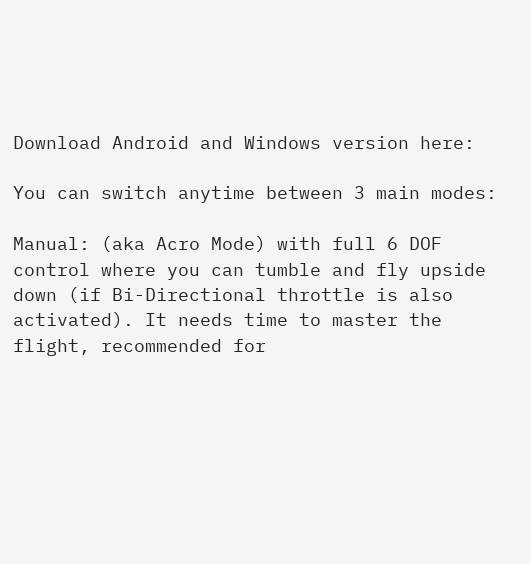Download Android and Windows version here:

You can switch anytime between 3 main modes:

Manual: (aka Acro Mode) with full 6 DOF control where you can tumble and fly upside down (if Bi-Directional throttle is also activated). It needs time to master the flight, recommended for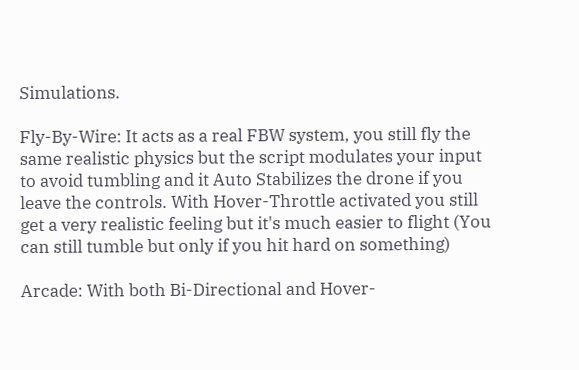Simulations.

Fly-By-Wire: It acts as a real FBW system, you still fly the same realistic physics but the script modulates your input to avoid tumbling and it Auto Stabilizes the drone if you leave the controls. With Hover-Throttle activated you still get a very realistic feeling but it's much easier to flight (You can still tumble but only if you hit hard on something)

Arcade: With both Bi-Directional and Hover-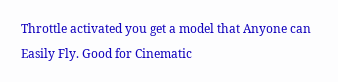Throttle activated you get a model that Anyone can Easily Fly. Good for Cinematic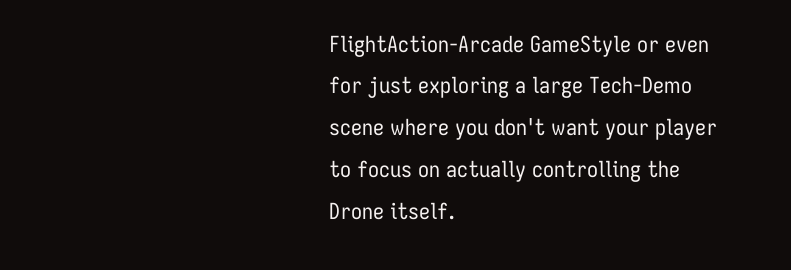FlightAction-Arcade GameStyle or even for just exploring a large Tech-Demo scene where you don't want your player to focus on actually controlling the Drone itself.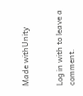Made withUnity


Log in with to leave a comment.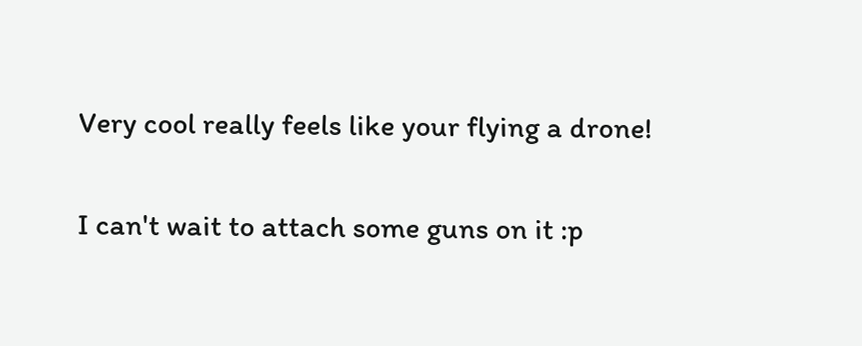Very cool really feels like your flying a drone!

I can't wait to attach some guns on it :p